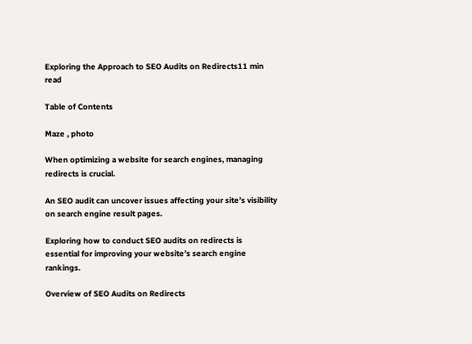Exploring the Approach to SEO Audits on Redirects11 min read

Table of Contents

Maze , photo

When optimizing a website for search engines, managing redirects is crucial.

An SEO audit can uncover issues affecting your site’s visibility on search engine result pages.

Exploring how to conduct SEO audits on redirects is essential for improving your website’s search engine rankings.

Overview of SEO Audits on Redirects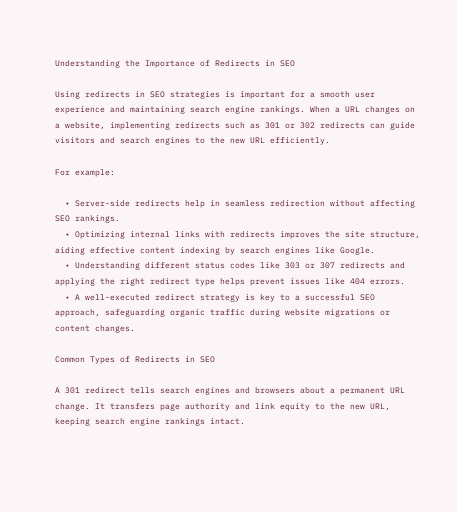Understanding the Importance of Redirects in SEO

Using redirects in SEO strategies is important for a smooth user experience and maintaining search engine rankings. When a URL changes on a website, implementing redirects such as 301 or 302 redirects can guide visitors and search engines to the new URL efficiently.

For example:

  • Server-side redirects help in seamless redirection without affecting SEO rankings.
  • Optimizing internal links with redirects improves the site structure, aiding effective content indexing by search engines like Google.
  • Understanding different status codes like 303 or 307 redirects and applying the right redirect type helps prevent issues like 404 errors.
  • A well-executed redirect strategy is key to a successful SEO approach, safeguarding organic traffic during website migrations or content changes.

Common Types of Redirects in SEO

A 301 redirect tells search engines and browsers about a permanent URL change. It transfers page authority and link equity to the new URL, keeping search engine rankings intact.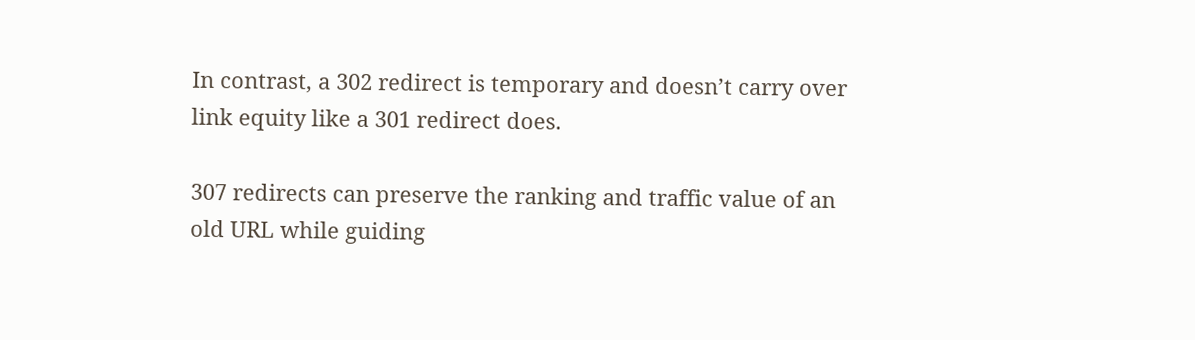In contrast, a 302 redirect is temporary and doesn’t carry over link equity like a 301 redirect does.

307 redirects can preserve the ranking and traffic value of an old URL while guiding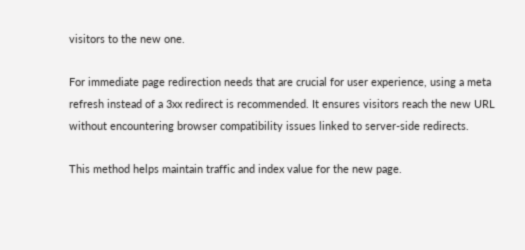visitors to the new one.

For immediate page redirection needs that are crucial for user experience, using a meta refresh instead of a 3xx redirect is recommended. It ensures visitors reach the new URL without encountering browser compatibility issues linked to server-side redirects.

This method helps maintain traffic and index value for the new page.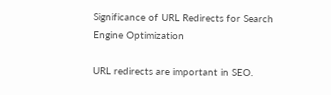Significance of URL Redirects for Search Engine Optimization

URL redirects are important in SEO.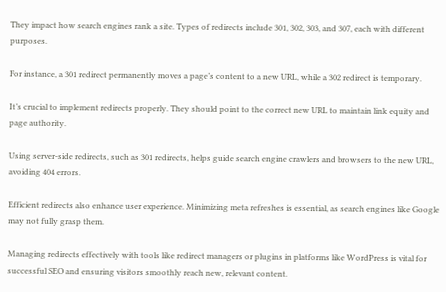They impact how search engines rank a site. Types of redirects include 301, 302, 303, and 307, each with different purposes.

For instance, a 301 redirect permanently moves a page’s content to a new URL, while a 302 redirect is temporary.

It’s crucial to implement redirects properly. They should point to the correct new URL to maintain link equity and page authority.

Using server-side redirects, such as 301 redirects, helps guide search engine crawlers and browsers to the new URL, avoiding 404 errors.

Efficient redirects also enhance user experience. Minimizing meta refreshes is essential, as search engines like Google may not fully grasp them.

Managing redirects effectively with tools like redirect managers or plugins in platforms like WordPress is vital for successful SEO and ensuring visitors smoothly reach new, relevant content.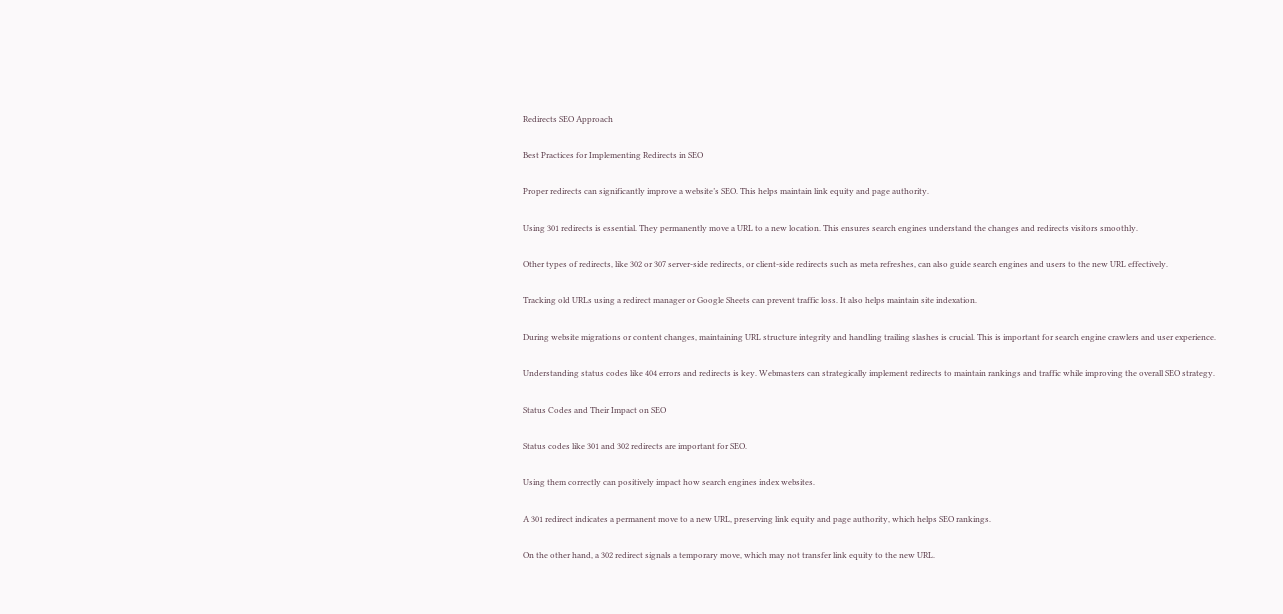Redirects SEO Approach

Best Practices for Implementing Redirects in SEO

Proper redirects can significantly improve a website’s SEO. This helps maintain link equity and page authority.

Using 301 redirects is essential. They permanently move a URL to a new location. This ensures search engines understand the changes and redirects visitors smoothly.

Other types of redirects, like 302 or 307 server-side redirects, or client-side redirects such as meta refreshes, can also guide search engines and users to the new URL effectively.

Tracking old URLs using a redirect manager or Google Sheets can prevent traffic loss. It also helps maintain site indexation.

During website migrations or content changes, maintaining URL structure integrity and handling trailing slashes is crucial. This is important for search engine crawlers and user experience.

Understanding status codes like 404 errors and redirects is key. Webmasters can strategically implement redirects to maintain rankings and traffic while improving the overall SEO strategy.

Status Codes and Their Impact on SEO

Status codes like 301 and 302 redirects are important for SEO.

Using them correctly can positively impact how search engines index websites.

A 301 redirect indicates a permanent move to a new URL, preserving link equity and page authority, which helps SEO rankings.

On the other hand, a 302 redirect signals a temporary move, which may not transfer link equity to the new URL.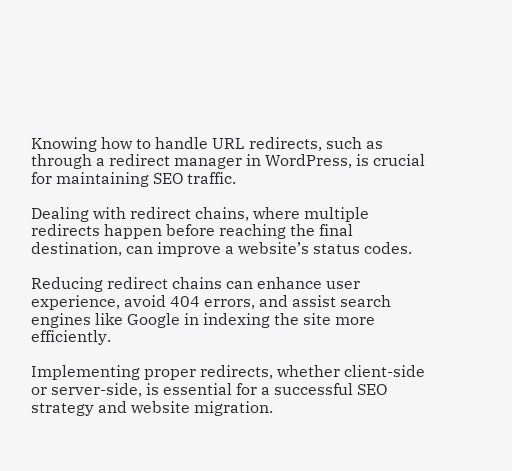Knowing how to handle URL redirects, such as through a redirect manager in WordPress, is crucial for maintaining SEO traffic.

Dealing with redirect chains, where multiple redirects happen before reaching the final destination, can improve a website’s status codes.

Reducing redirect chains can enhance user experience, avoid 404 errors, and assist search engines like Google in indexing the site more efficiently.

Implementing proper redirects, whether client-side or server-side, is essential for a successful SEO strategy and website migration.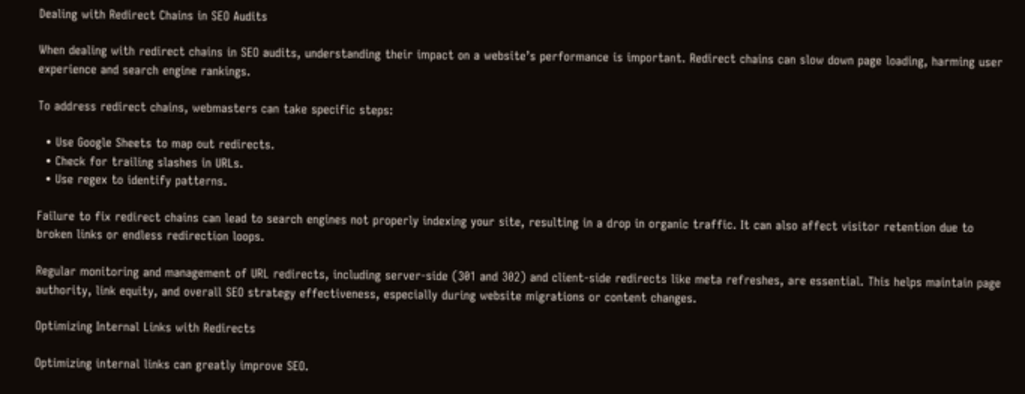Dealing with Redirect Chains in SEO Audits

When dealing with redirect chains in SEO audits, understanding their impact on a website’s performance is important. Redirect chains can slow down page loading, harming user experience and search engine rankings.

To address redirect chains, webmasters can take specific steps:

  • Use Google Sheets to map out redirects.
  • Check for trailing slashes in URLs.
  • Use regex to identify patterns.

Failure to fix redirect chains can lead to search engines not properly indexing your site, resulting in a drop in organic traffic. It can also affect visitor retention due to broken links or endless redirection loops.

Regular monitoring and management of URL redirects, including server-side (301 and 302) and client-side redirects like meta refreshes, are essential. This helps maintain page authority, link equity, and overall SEO strategy effectiveness, especially during website migrations or content changes.

Optimizing Internal Links with Redirects

Optimizing internal links can greatly improve SEO.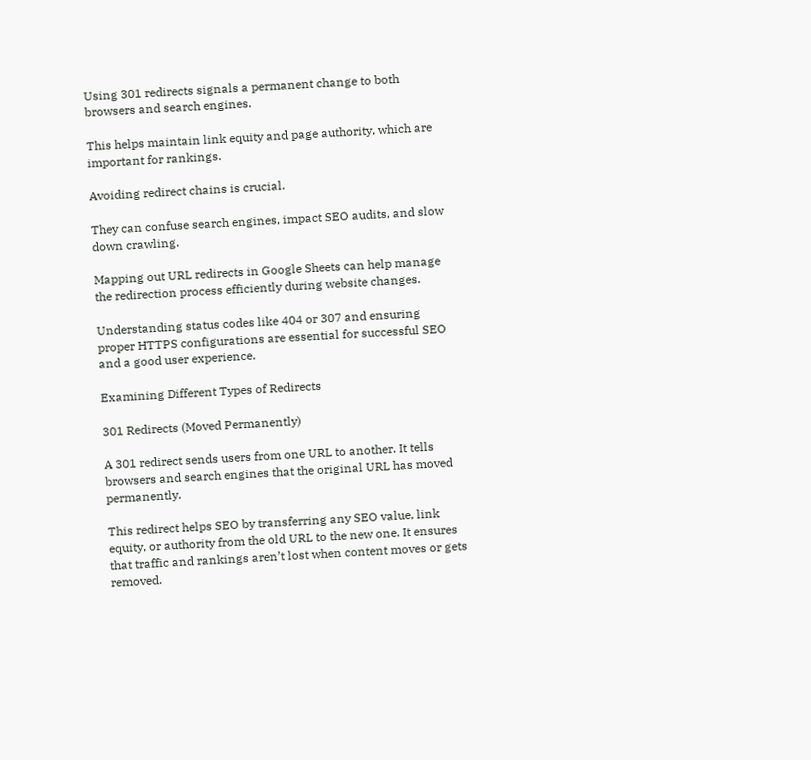Using 301 redirects signals a permanent change to both browsers and search engines.

This helps maintain link equity and page authority, which are important for rankings.

Avoiding redirect chains is crucial.

They can confuse search engines, impact SEO audits, and slow down crawling.

Mapping out URL redirects in Google Sheets can help manage the redirection process efficiently during website changes.

Understanding status codes like 404 or 307 and ensuring proper HTTPS configurations are essential for successful SEO and a good user experience.

Examining Different Types of Redirects

301 Redirects (Moved Permanently)

A 301 redirect sends users from one URL to another. It tells browsers and search engines that the original URL has moved permanently.

This redirect helps SEO by transferring any SEO value, link equity, or authority from the old URL to the new one. It ensures that traffic and rankings aren’t lost when content moves or gets removed.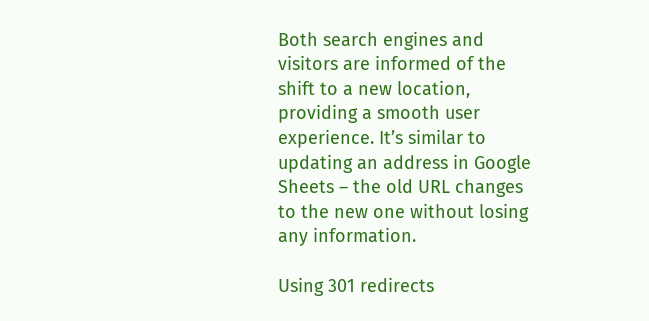Both search engines and visitors are informed of the shift to a new location, providing a smooth user experience. It’s similar to updating an address in Google Sheets – the old URL changes to the new one without losing any information.

Using 301 redirects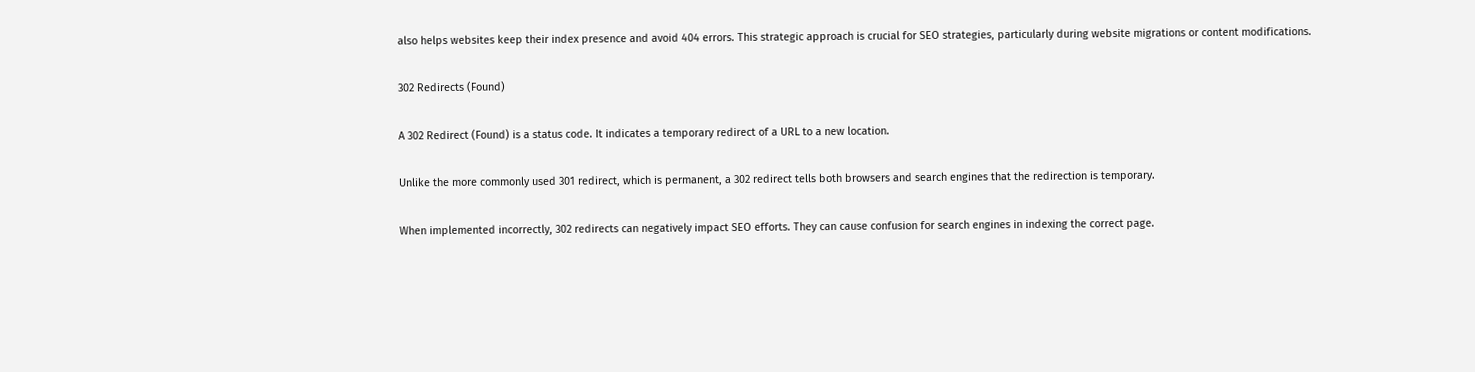also helps websites keep their index presence and avoid 404 errors. This strategic approach is crucial for SEO strategies, particularly during website migrations or content modifications.

302 Redirects (Found)

A 302 Redirect (Found) is a status code. It indicates a temporary redirect of a URL to a new location.

Unlike the more commonly used 301 redirect, which is permanent, a 302 redirect tells both browsers and search engines that the redirection is temporary.

When implemented incorrectly, 302 redirects can negatively impact SEO efforts. They can cause confusion for search engines in indexing the correct page.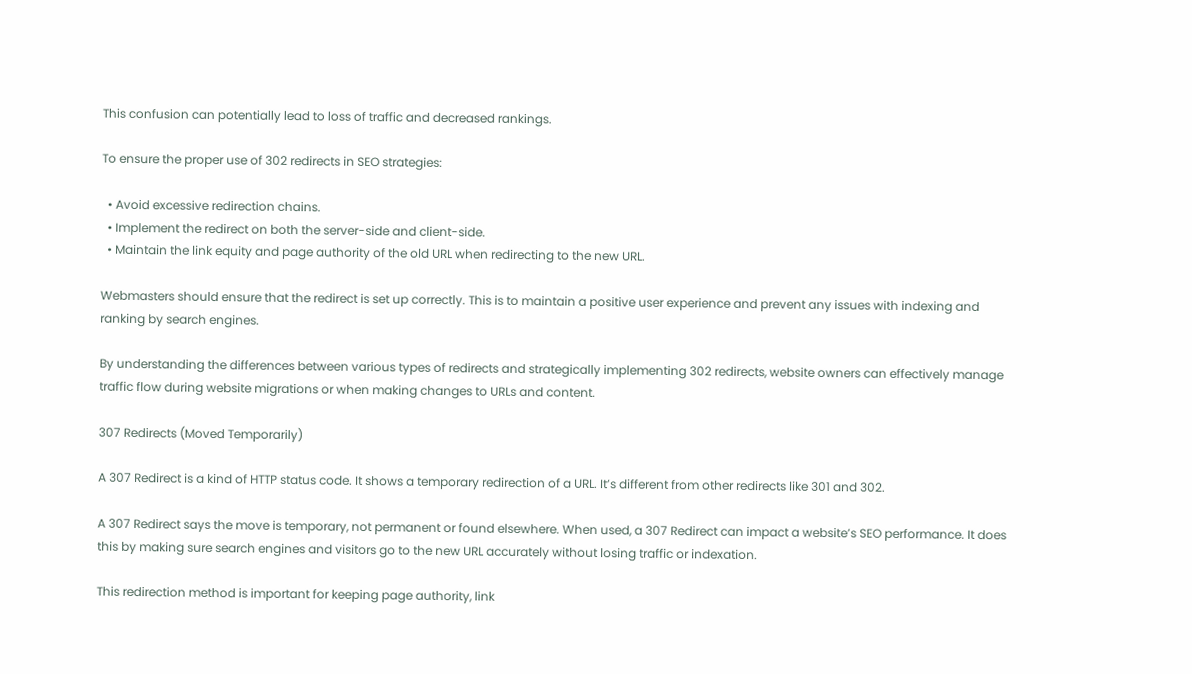This confusion can potentially lead to loss of traffic and decreased rankings.

To ensure the proper use of 302 redirects in SEO strategies:

  • Avoid excessive redirection chains.
  • Implement the redirect on both the server-side and client-side.
  • Maintain the link equity and page authority of the old URL when redirecting to the new URL.

Webmasters should ensure that the redirect is set up correctly. This is to maintain a positive user experience and prevent any issues with indexing and ranking by search engines.

By understanding the differences between various types of redirects and strategically implementing 302 redirects, website owners can effectively manage traffic flow during website migrations or when making changes to URLs and content.

307 Redirects (Moved Temporarily)

A 307 Redirect is a kind of HTTP status code. It shows a temporary redirection of a URL. It’s different from other redirects like 301 and 302.

A 307 Redirect says the move is temporary, not permanent or found elsewhere. When used, a 307 Redirect can impact a website’s SEO performance. It does this by making sure search engines and visitors go to the new URL accurately without losing traffic or indexation.

This redirection method is important for keeping page authority, link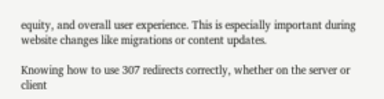equity, and overall user experience. This is especially important during website changes like migrations or content updates.

Knowing how to use 307 redirects correctly, whether on the server or client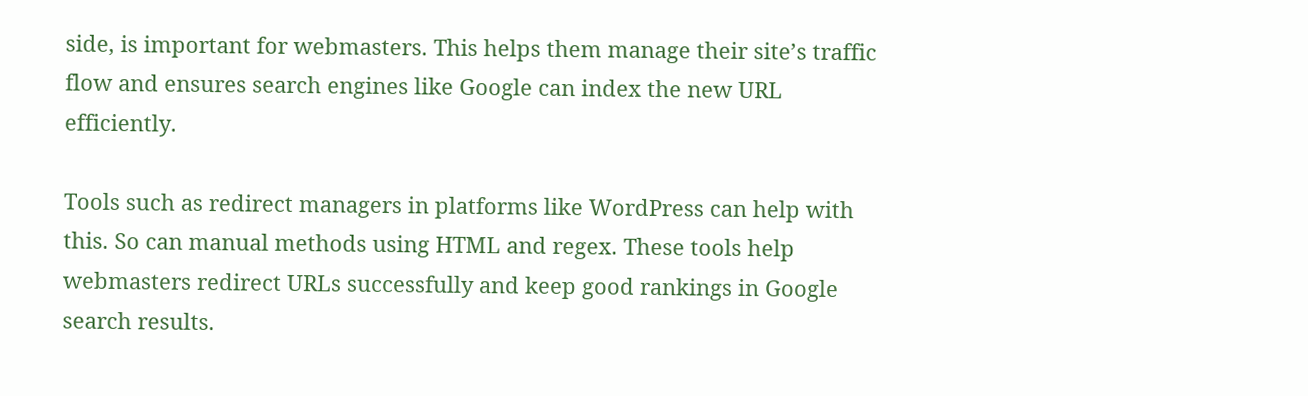side, is important for webmasters. This helps them manage their site’s traffic flow and ensures search engines like Google can index the new URL efficiently.

Tools such as redirect managers in platforms like WordPress can help with this. So can manual methods using HTML and regex. These tools help webmasters redirect URLs successfully and keep good rankings in Google search results.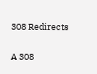308 Redirects

A 308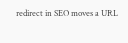redirect in SEO moves a URL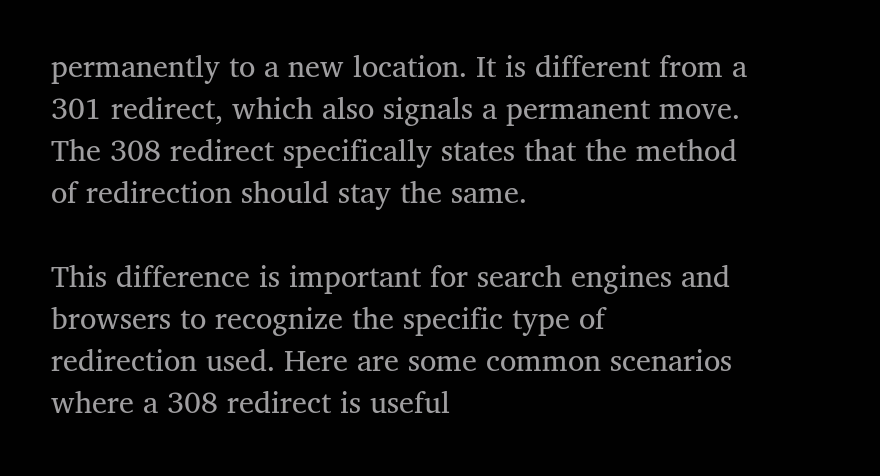permanently to a new location. It is different from a 301 redirect, which also signals a permanent move. The 308 redirect specifically states that the method of redirection should stay the same.

This difference is important for search engines and browsers to recognize the specific type of redirection used. Here are some common scenarios where a 308 redirect is useful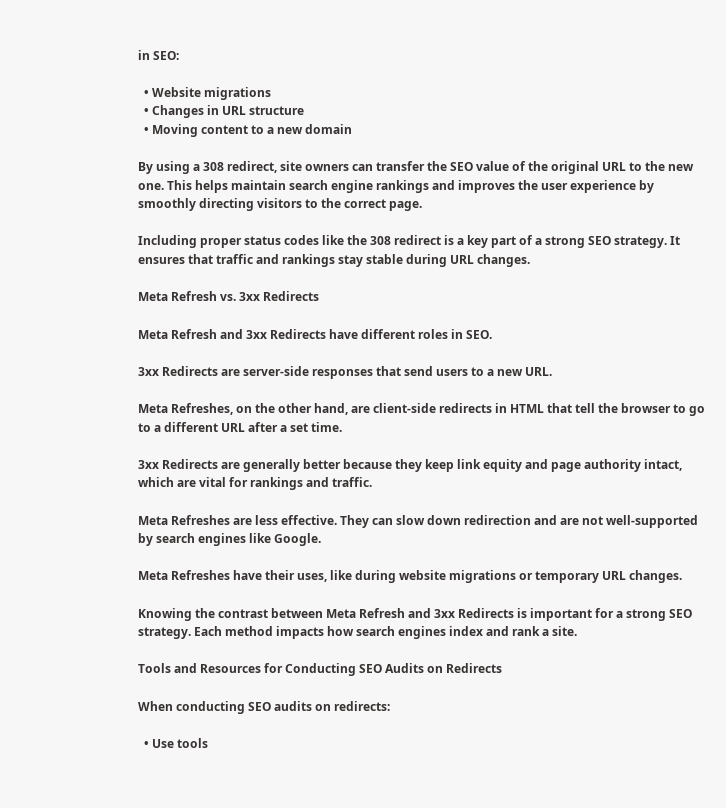in SEO:

  • Website migrations
  • Changes in URL structure
  • Moving content to a new domain

By using a 308 redirect, site owners can transfer the SEO value of the original URL to the new one. This helps maintain search engine rankings and improves the user experience by smoothly directing visitors to the correct page.

Including proper status codes like the 308 redirect is a key part of a strong SEO strategy. It ensures that traffic and rankings stay stable during URL changes.

Meta Refresh vs. 3xx Redirects

Meta Refresh and 3xx Redirects have different roles in SEO.

3xx Redirects are server-side responses that send users to a new URL.

Meta Refreshes, on the other hand, are client-side redirects in HTML that tell the browser to go to a different URL after a set time.

3xx Redirects are generally better because they keep link equity and page authority intact, which are vital for rankings and traffic.

Meta Refreshes are less effective. They can slow down redirection and are not well-supported by search engines like Google.

Meta Refreshes have their uses, like during website migrations or temporary URL changes.

Knowing the contrast between Meta Refresh and 3xx Redirects is important for a strong SEO strategy. Each method impacts how search engines index and rank a site.

Tools and Resources for Conducting SEO Audits on Redirects

When conducting SEO audits on redirects:

  • Use tools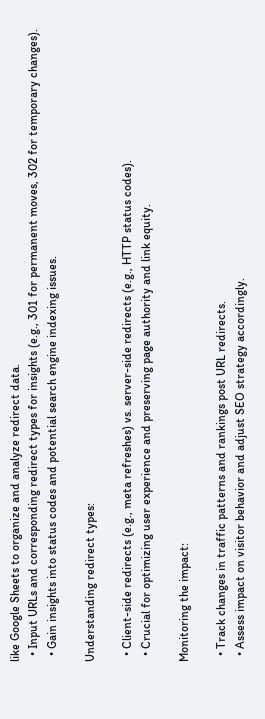like Google Sheets to organize and analyze redirect data.
  • Input URLs and corresponding redirect types for insights (e.g., 301 for permanent moves, 302 for temporary changes).
  • Gain insights into status codes and potential search engine indexing issues.

Understanding redirect types:

  • Client-side redirects (e.g., meta refreshes) vs. server-side redirects (e.g., HTTP status codes).
  • Crucial for optimizing user experience and preserving page authority and link equity.

Monitoring the impact:

  • Track changes in traffic patterns and rankings post URL redirects.
  • Assess impact on visitor behavior and adjust SEO strategy accordingly.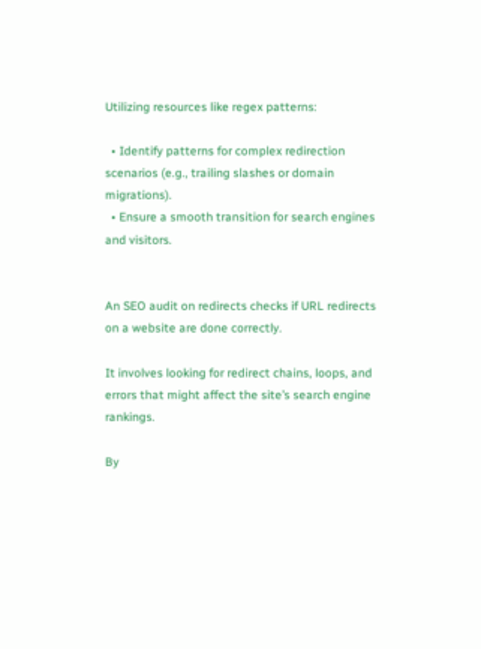Utilizing resources like regex patterns:

  • Identify patterns for complex redirection scenarios (e.g., trailing slashes or domain migrations).
  • Ensure a smooth transition for search engines and visitors.


An SEO audit on redirects checks if URL redirects on a website are done correctly.

It involves looking for redirect chains, loops, and errors that might affect the site’s search engine rankings.

By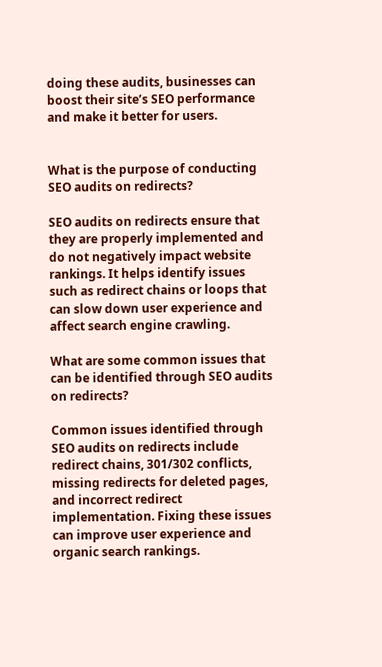doing these audits, businesses can boost their site’s SEO performance and make it better for users.


What is the purpose of conducting SEO audits on redirects?

SEO audits on redirects ensure that they are properly implemented and do not negatively impact website rankings. It helps identify issues such as redirect chains or loops that can slow down user experience and affect search engine crawling.

What are some common issues that can be identified through SEO audits on redirects?

Common issues identified through SEO audits on redirects include redirect chains, 301/302 conflicts, missing redirects for deleted pages, and incorrect redirect implementation. Fixing these issues can improve user experience and organic search rankings.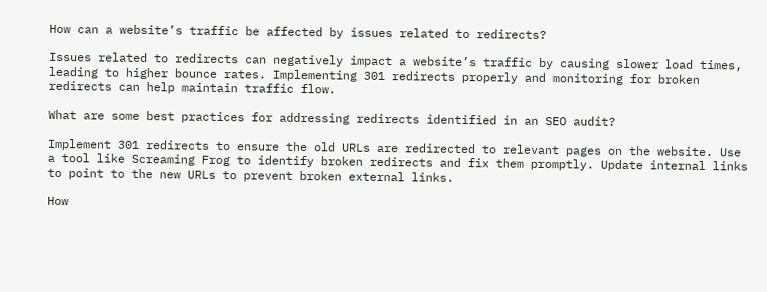How can a website’s traffic be affected by issues related to redirects?

Issues related to redirects can negatively impact a website’s traffic by causing slower load times, leading to higher bounce rates. Implementing 301 redirects properly and monitoring for broken redirects can help maintain traffic flow.

What are some best practices for addressing redirects identified in an SEO audit?

Implement 301 redirects to ensure the old URLs are redirected to relevant pages on the website. Use a tool like Screaming Frog to identify broken redirects and fix them promptly. Update internal links to point to the new URLs to prevent broken external links.

How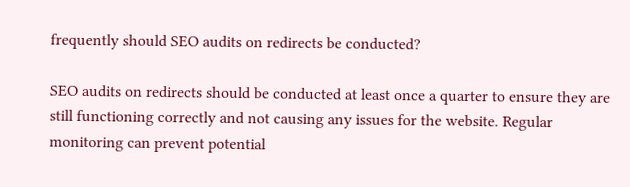frequently should SEO audits on redirects be conducted?

SEO audits on redirects should be conducted at least once a quarter to ensure they are still functioning correctly and not causing any issues for the website. Regular monitoring can prevent potential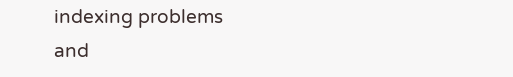indexing problems and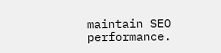maintain SEO performance.